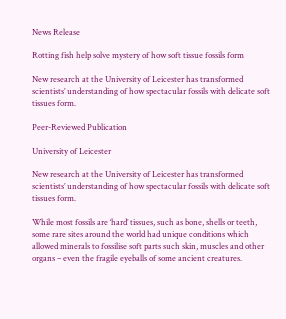News Release

Rotting fish help solve mystery of how soft tissue fossils form

New research at the University of Leicester has transformed scientists’ understanding of how spectacular fossils with delicate soft tissues form.

Peer-Reviewed Publication

University of Leicester

New research at the University of Leicester has transformed scientists’ understanding of how spectacular fossils with delicate soft tissues form.

While most fossils are ‘hard’ tissues, such as bone, shells or teeth, some rare sites around the world had unique conditions which allowed minerals to fossilise soft parts such skin, muscles and other organs – even the fragile eyeballs of some ancient creatures.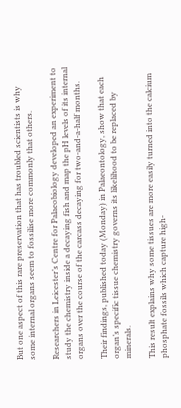But one aspect of this rare preservation that has troubled scientists is why some internal organs seem to fossilise more commonly that others.

Researchers in Leicester’s Centre for Palaeobiology developed an experiment to study the chemistry inside a decaying fish and map the pH levels of its internal organs over the course of the carcass decaying for two-and-a-half months.

Their findings, published today (Monday) in Palaeontology, show that each organ’s specific tissue chemistry governs its likelihood to be replaced by minerals.

This result explains why some tissues are more easily turned into the calcium phosphate fossils which capture high-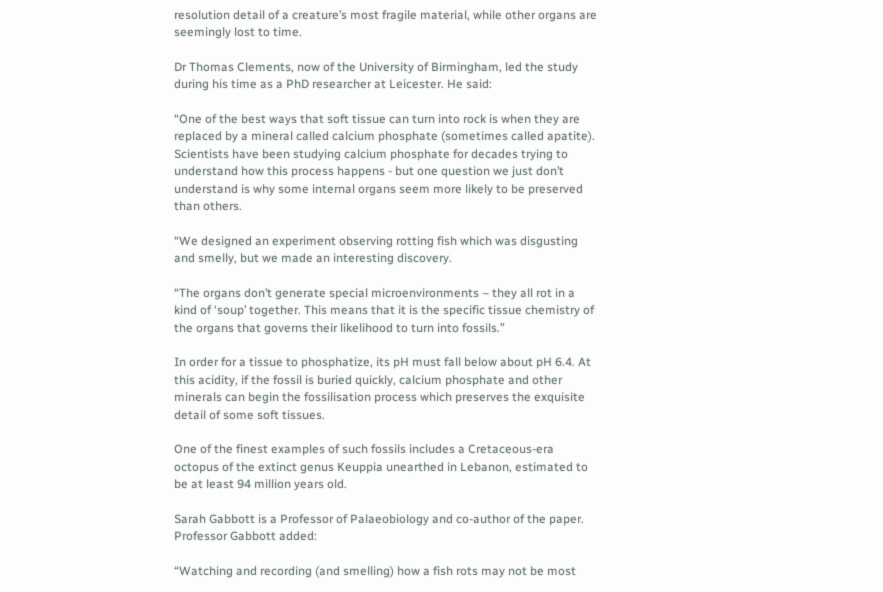resolution detail of a creature’s most fragile material, while other organs are seemingly lost to time.

Dr Thomas Clements, now of the University of Birmingham, led the study during his time as a PhD researcher at Leicester. He said:

“One of the best ways that soft tissue can turn into rock is when they are replaced by a mineral called calcium phosphate (sometimes called apatite). Scientists have been studying calcium phosphate for decades trying to understand how this process happens - but one question we just don’t understand is why some internal organs seem more likely to be preserved than others.

“We designed an experiment observing rotting fish which was disgusting and smelly, but we made an interesting discovery.

“The organs don’t generate special microenvironments – they all rot in a kind of ‘soup’ together. This means that it is the specific tissue chemistry of the organs that governs their likelihood to turn into fossils.”

In order for a tissue to phosphatize, its pH must fall below about pH 6.4. At this acidity, if the fossil is buried quickly, calcium phosphate and other minerals can begin the fossilisation process which preserves the exquisite detail of some soft tissues.

One of the finest examples of such fossils includes a Cretaceous-era octopus of the extinct genus Keuppia unearthed in Lebanon, estimated to be at least 94 million years old.

Sarah Gabbott is a Professor of Palaeobiology and co-author of the paper. Professor Gabbott added:

“Watching and recording (and smelling) how a fish rots may not be most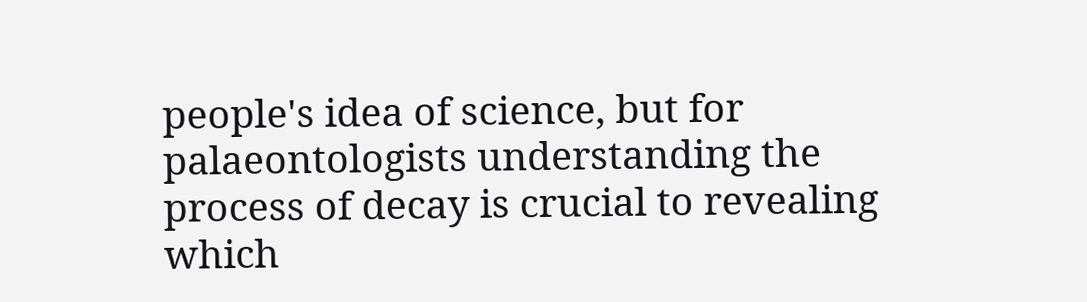people's idea of science, but for palaeontologists understanding the process of decay is crucial to revealing which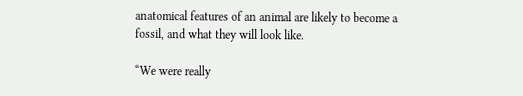anatomical features of an animal are likely to become a fossil, and what they will look like.

“We were really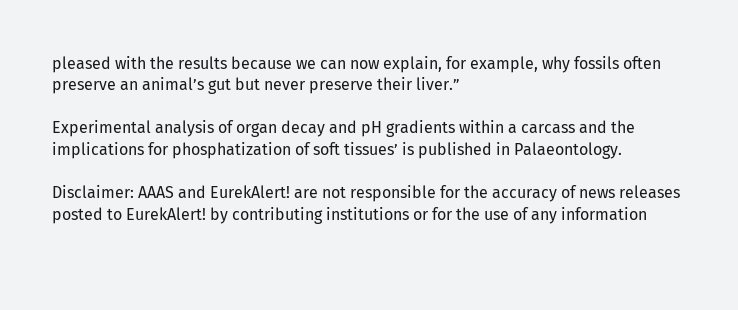pleased with the results because we can now explain, for example, why fossils often preserve an animal’s gut but never preserve their liver.”

Experimental analysis of organ decay and pH gradients within a carcass and the implications for phosphatization of soft tissues’ is published in Palaeontology.

Disclaimer: AAAS and EurekAlert! are not responsible for the accuracy of news releases posted to EurekAlert! by contributing institutions or for the use of any information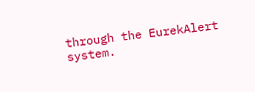through the EurekAlert system.